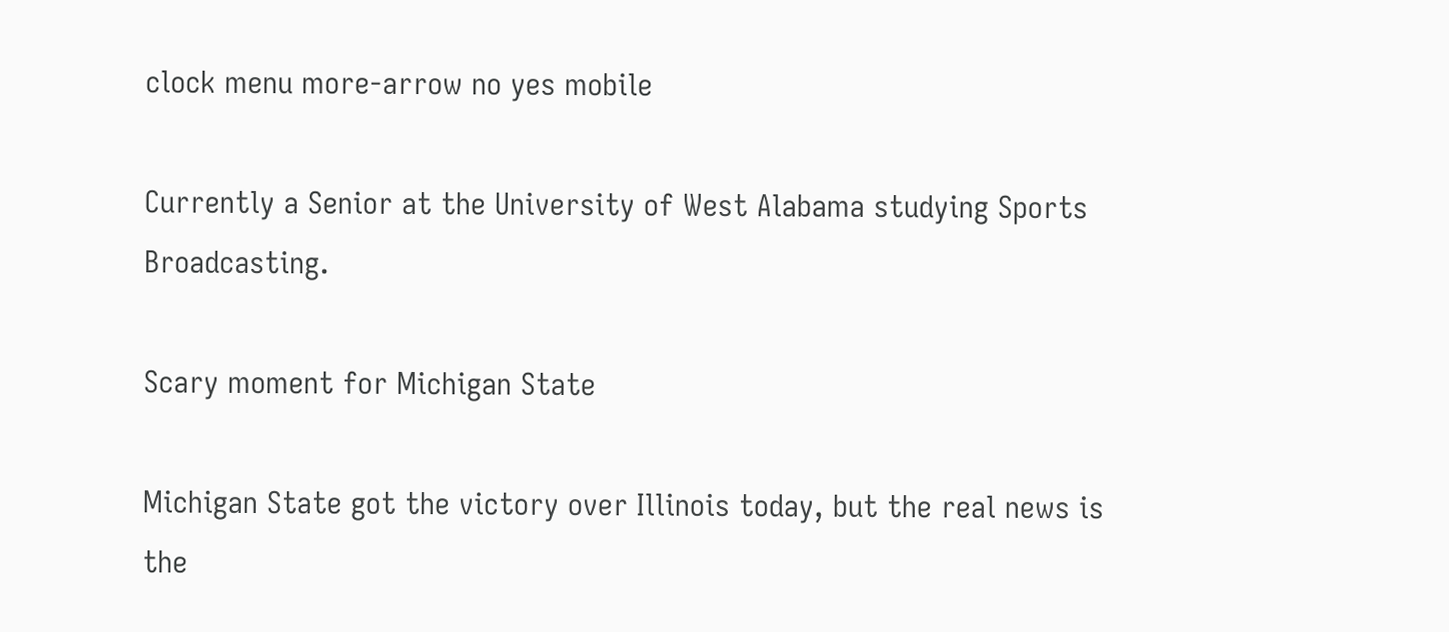clock menu more-arrow no yes mobile

Currently a Senior at the University of West Alabama studying Sports Broadcasting.

Scary moment for Michigan State

Michigan State got the victory over Illinois today, but the real news is the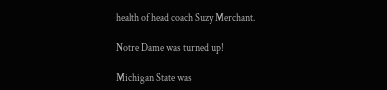health of head coach Suzy Merchant.

Notre Dame was turned up!

Michigan State was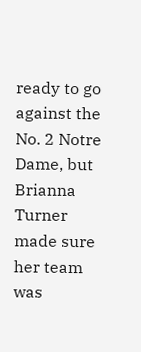ready to go against the No. 2 Notre Dame, but Brianna Turner made sure her team was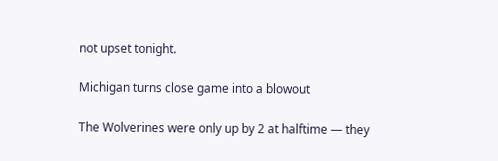not upset tonight.

Michigan turns close game into a blowout

The Wolverines were only up by 2 at halftime — they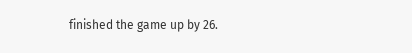finished the game up by 26.